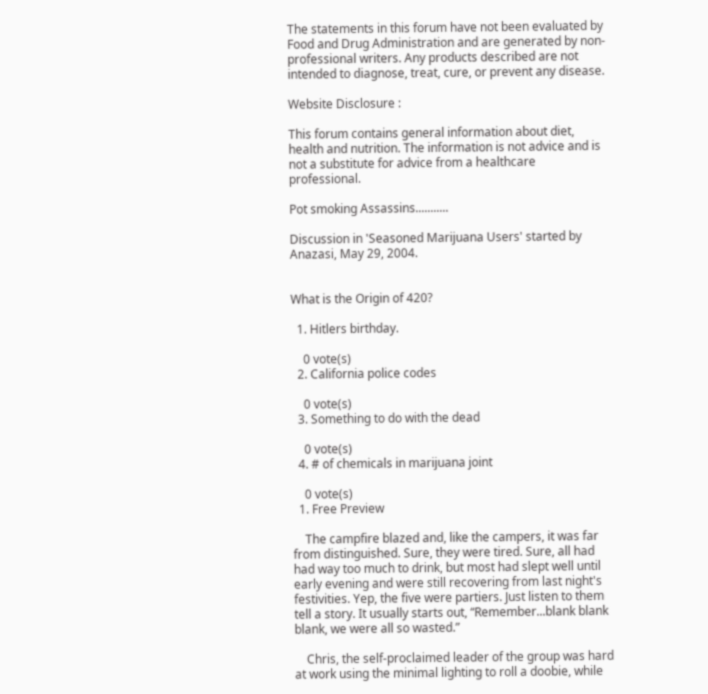The statements in this forum have not been evaluated by Food and Drug Administration and are generated by non-professional writers. Any products described are not intended to diagnose, treat, cure, or prevent any disease.

Website Disclosure :

This forum contains general information about diet, health and nutrition. The information is not advice and is not a substitute for advice from a healthcare professional.

Pot smoking Assassins...........

Discussion in 'Seasoned Marijuana Users' started by Anazasi, May 29, 2004.


What is the Origin of 420?

  1. Hitlers birthday.

    0 vote(s)
  2. California police codes

    0 vote(s)
  3. Something to do with the dead

    0 vote(s)
  4. # of chemicals in marijuana joint

    0 vote(s)
  1. Free Preview

    The campfire blazed and, like the campers, it was far from distinguished. Sure, they were tired. Sure, all had had way too much to drink, but most had slept well until early evening and were still recovering from last night's festivities. Yep, the five were partiers. Just listen to them tell a story. It usually starts out, “Remember...blank blank blank, we were all so wasted.”

    Chris, the self-proclaimed leader of the group was hard at work using the minimal lighting to roll a doobie, while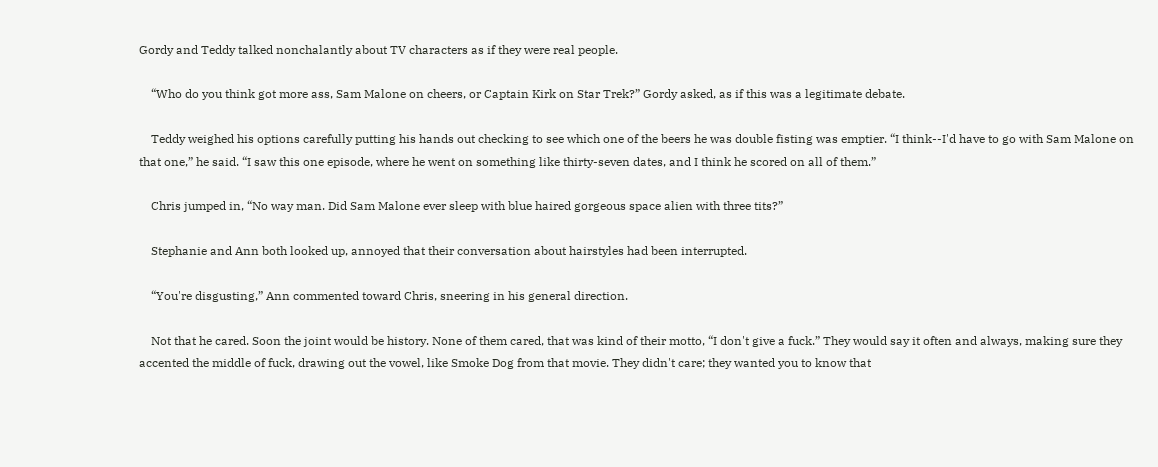Gordy and Teddy talked nonchalantly about TV characters as if they were real people.

    “Who do you think got more ass, Sam Malone on cheers, or Captain Kirk on Star Trek?” Gordy asked, as if this was a legitimate debate.

    Teddy weighed his options carefully putting his hands out checking to see which one of the beers he was double fisting was emptier. “I think--I'd have to go with Sam Malone on that one,” he said. “I saw this one episode, where he went on something like thirty-seven dates, and I think he scored on all of them.”

    Chris jumped in, “No way man. Did Sam Malone ever sleep with blue haired gorgeous space alien with three tits?”

    Stephanie and Ann both looked up, annoyed that their conversation about hairstyles had been interrupted.

    “You're disgusting,” Ann commented toward Chris, sneering in his general direction.

    Not that he cared. Soon the joint would be history. None of them cared, that was kind of their motto, “I don't give a fuck.” They would say it often and always, making sure they accented the middle of fuck, drawing out the vowel, like Smoke Dog from that movie. They didn't care; they wanted you to know that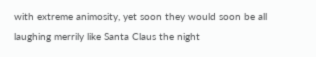with extreme animosity, yet soon they would soon be all laughing merrily like Santa Claus the night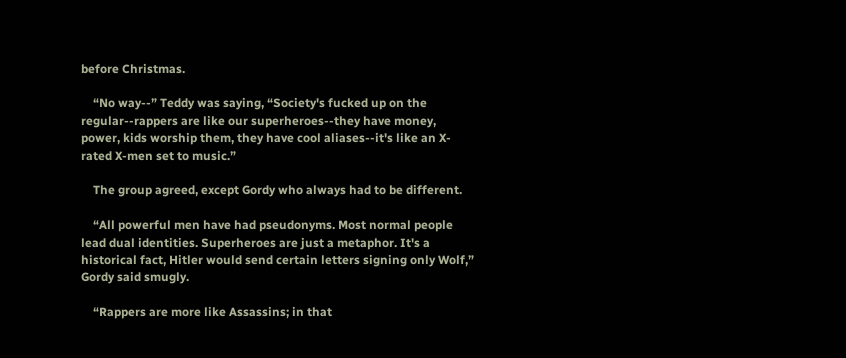before Christmas.

    “No way--” Teddy was saying, “Society's fucked up on the regular--rappers are like our superheroes--they have money, power, kids worship them, they have cool aliases--it's like an X-rated X-men set to music.”

    The group agreed, except Gordy who always had to be different.

    “All powerful men have had pseudonyms. Most normal people lead dual identities. Superheroes are just a metaphor. It's a historical fact, Hitler would send certain letters signing only Wolf,” Gordy said smugly.

    “Rappers are more like Assassins; in that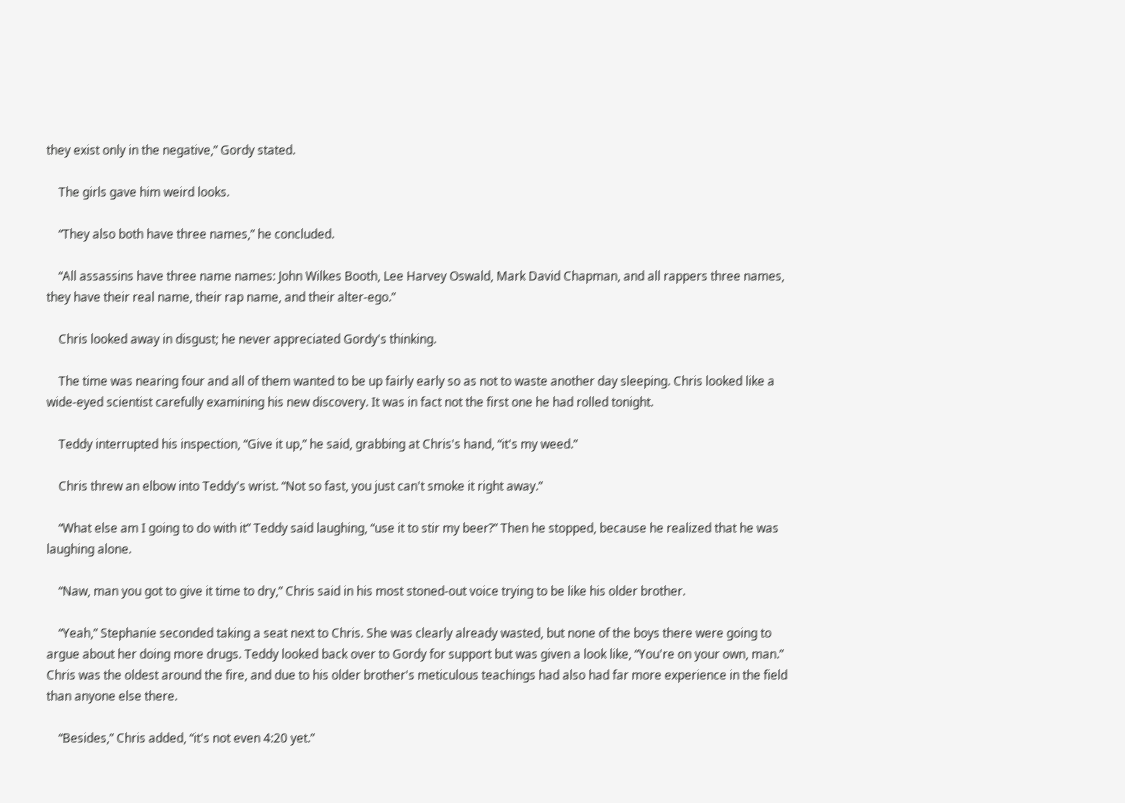they exist only in the negative,” Gordy stated.

    The girls gave him weird looks.

    “They also both have three names,” he concluded.

    “All assassins have three name names: John Wilkes Booth, Lee Harvey Oswald, Mark David Chapman, and all rappers three names, they have their real name, their rap name, and their alter-ego.”

    Chris looked away in disgust; he never appreciated Gordy's thinking.

    The time was nearing four and all of them wanted to be up fairly early so as not to waste another day sleeping. Chris looked like a wide-eyed scientist carefully examining his new discovery. It was in fact not the first one he had rolled tonight.

    Teddy interrupted his inspection, “Give it up,” he said, grabbing at Chris's hand, “it's my weed.”

    Chris threw an elbow into Teddy's wrist. “Not so fast, you just can't smoke it right away.”

    “What else am I going to do with it” Teddy said laughing, “use it to stir my beer?” Then he stopped, because he realized that he was laughing alone.

    “Naw, man you got to give it time to dry,” Chris said in his most stoned-out voice trying to be like his older brother.

    “Yeah,” Stephanie seconded taking a seat next to Chris. She was clearly already wasted, but none of the boys there were going to argue about her doing more drugs. Teddy looked back over to Gordy for support but was given a look like, “You're on your own, man.” Chris was the oldest around the fire, and due to his older brother's meticulous teachings had also had far more experience in the field than anyone else there.

    “Besides,” Chris added, “it's not even 4:20 yet.”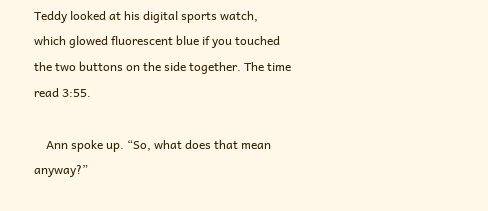Teddy looked at his digital sports watch, which glowed fluorescent blue if you touched the two buttons on the side together. The time read 3:55.

    Ann spoke up. “So, what does that mean anyway?”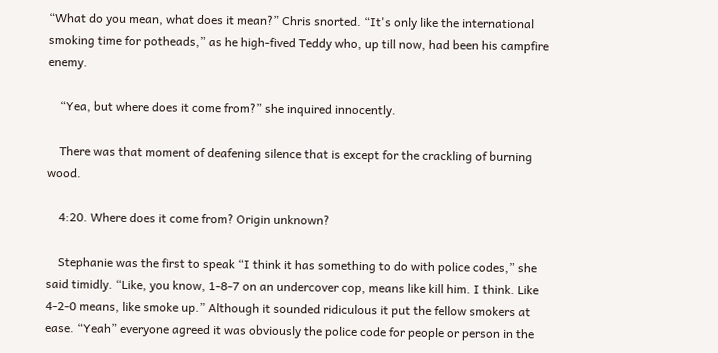“What do you mean, what does it mean?” Chris snorted. “It's only like the international smoking time for potheads,” as he high-fived Teddy who, up till now, had been his campfire enemy.

    “Yea, but where does it come from?” she inquired innocently.

    There was that moment of deafening silence that is except for the crackling of burning wood.

    4:20. Where does it come from? Origin unknown?

    Stephanie was the first to speak “I think it has something to do with police codes,” she said timidly. “Like, you know, 1-8-7 on an undercover cop, means like kill him. I think. Like 4-2-0 means, like smoke up.” Although it sounded ridiculous it put the fellow smokers at ease. “Yeah” everyone agreed it was obviously the police code for people or person in the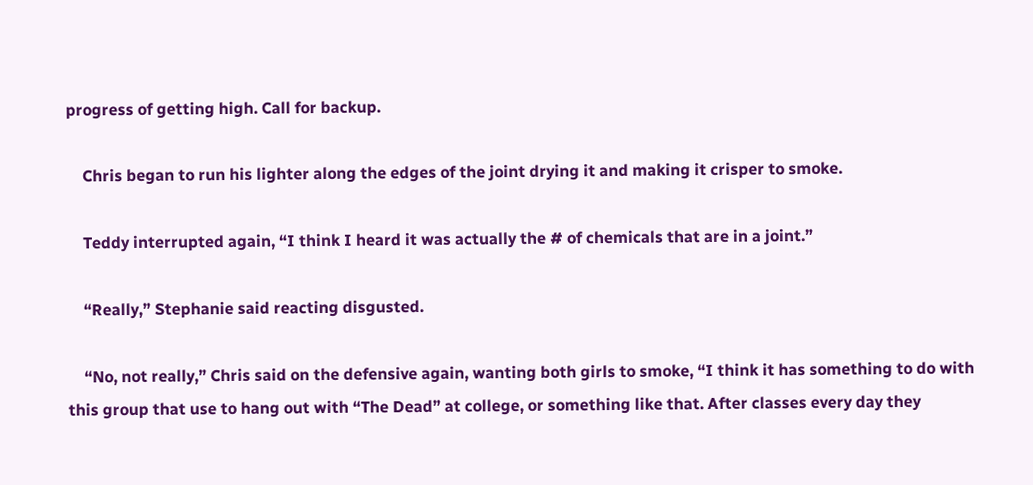progress of getting high. Call for backup.

    Chris began to run his lighter along the edges of the joint drying it and making it crisper to smoke.

    Teddy interrupted again, “I think I heard it was actually the # of chemicals that are in a joint.”

    “Really,” Stephanie said reacting disgusted.

    “No, not really,” Chris said on the defensive again, wanting both girls to smoke, “I think it has something to do with this group that use to hang out with “The Dead” at college, or something like that. After classes every day they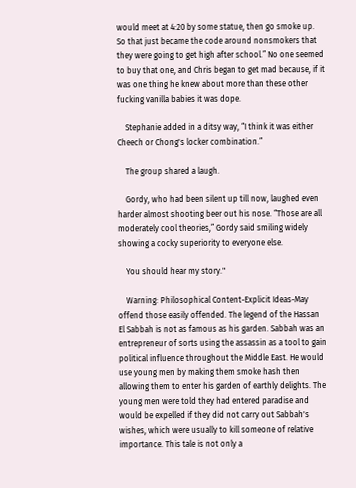would meet at 4:20 by some statue, then go smoke up. So that just became the code around nonsmokers that they were going to get high after school.” No one seemed to buy that one, and Chris began to get mad because, if it was one thing he knew about more than these other fucking vanilla babies it was dope.

    Stephanie added in a ditsy way, “I think it was either Cheech or Chong's locker combination.”

    The group shared a laugh.

    Gordy, who had been silent up till now, laughed even harder almost shooting beer out his nose. “Those are all moderately cool theories,” Gordy said smiling widely showing a cocky superiority to everyone else.

    You should hear my story."

    Warning: Philosophical Content-Explicit Ideas-May offend those easily offended. The legend of the Hassan El Sabbah is not as famous as his garden. Sabbah was an entrepreneur of sorts using the assassin as a tool to gain political influence throughout the Middle East. He would use young men by making them smoke hash then allowing them to enter his garden of earthly delights. The young men were told they had entered paradise and would be expelled if they did not carry out Sabbah's wishes, which were usually to kill someone of relative importance. This tale is not only a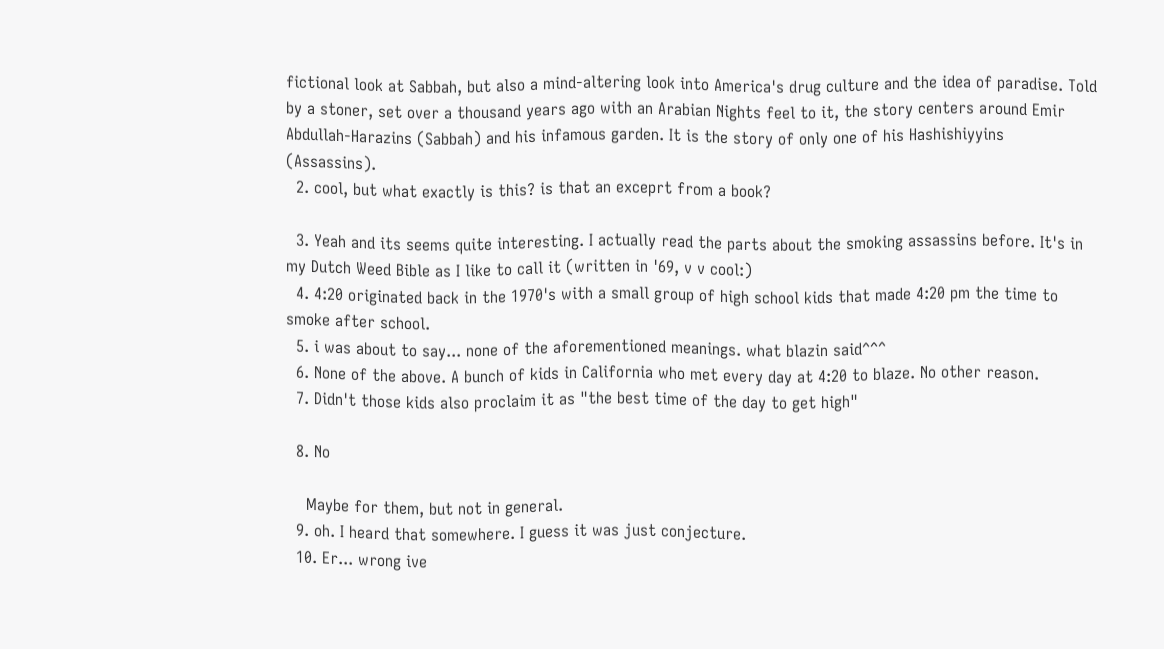fictional look at Sabbah, but also a mind-altering look into America's drug culture and the idea of paradise. Told by a stoner, set over a thousand years ago with an Arabian Nights feel to it, the story centers around Emir Abdullah-Harazins (Sabbah) and his infamous garden. It is the story of only one of his Hashishiyyins (Assassins).
  2. cool, but what exactly is this? is that an exceprt from a book?

  3. Yeah and its seems quite interesting. I actually read the parts about the smoking assassins before. It's in my Dutch Weed Bible as I like to call it (written in '69, v v cool:)
  4. 4:20 originated back in the 1970's with a small group of high school kids that made 4:20 pm the time to smoke after school.
  5. i was about to say... none of the aforementioned meanings. what blazin said^^^
  6. None of the above. A bunch of kids in California who met every day at 4:20 to blaze. No other reason.
  7. Didn't those kids also proclaim it as "the best time of the day to get high"

  8. No

    Maybe for them, but not in general.
  9. oh. I heard that somewhere. I guess it was just conjecture.
  10. Er... wrong ive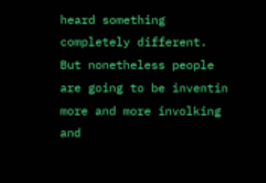heard something completely different. But nonetheless people are going to be inventin more and more involking and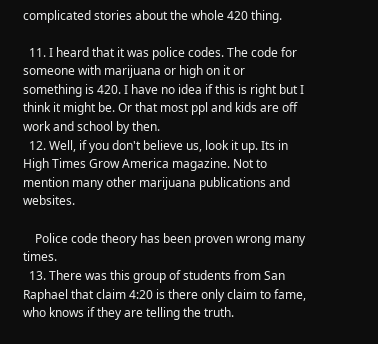complicated stories about the whole 420 thing.

  11. I heard that it was police codes. The code for someone with marijuana or high on it or something is 420. I have no idea if this is right but I think it might be. Or that most ppl and kids are off work and school by then.
  12. Well, if you don't believe us, look it up. Its in High Times Grow America magazine. Not to mention many other marijuana publications and websites.

    Police code theory has been proven wrong many times.
  13. There was this group of students from San Raphael that claim 4:20 is there only claim to fame, who knows if they are telling the truth.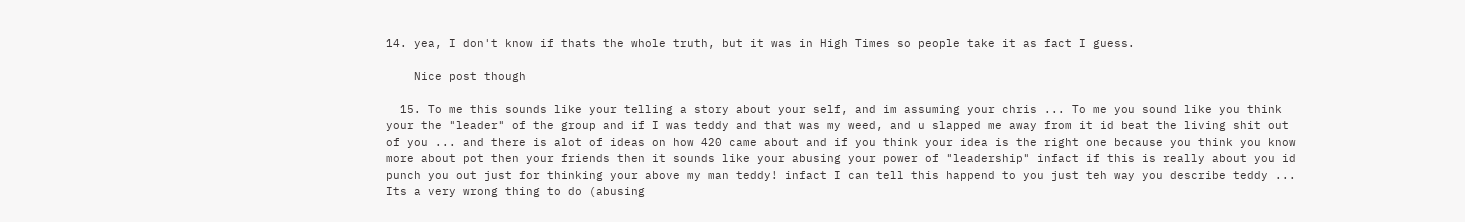14. yea, I don't know if thats the whole truth, but it was in High Times so people take it as fact I guess.

    Nice post though

  15. To me this sounds like your telling a story about your self, and im assuming your chris ... To me you sound like you think your the "leader" of the group and if I was teddy and that was my weed, and u slapped me away from it id beat the living shit out of you ... and there is alot of ideas on how 420 came about and if you think your idea is the right one because you think you know more about pot then your friends then it sounds like your abusing your power of "leadership" infact if this is really about you id punch you out just for thinking your above my man teddy! infact I can tell this happend to you just teh way you describe teddy ... Its a very wrong thing to do (abusing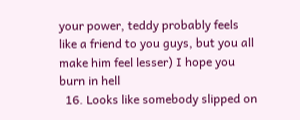your power, teddy probably feels like a friend to you guys, but you all make him feel lesser) I hope you burn in hell
  16. Looks like somebody slipped on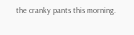the cranky pants this morning.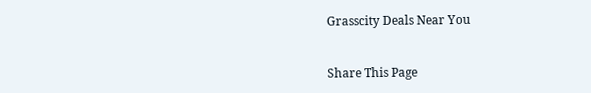Grasscity Deals Near You


Share This Page